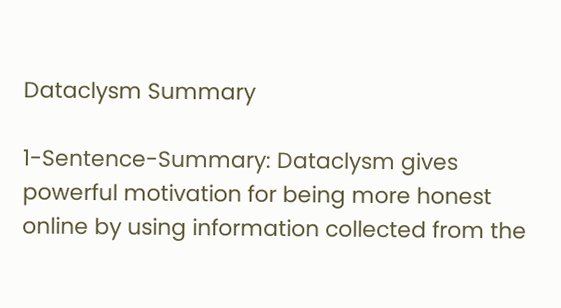Dataclysm Summary

1-Sentence-Summary: Dataclysm gives powerful motivation for being more honest online by using information collected from the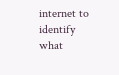internet to identify what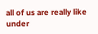all of us are really like under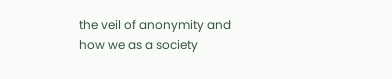the veil of anonymity and how we as a society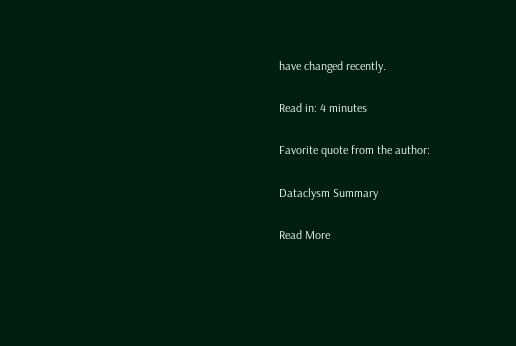have changed recently.

Read in: 4 minutes

Favorite quote from the author:

Dataclysm Summary

Read More